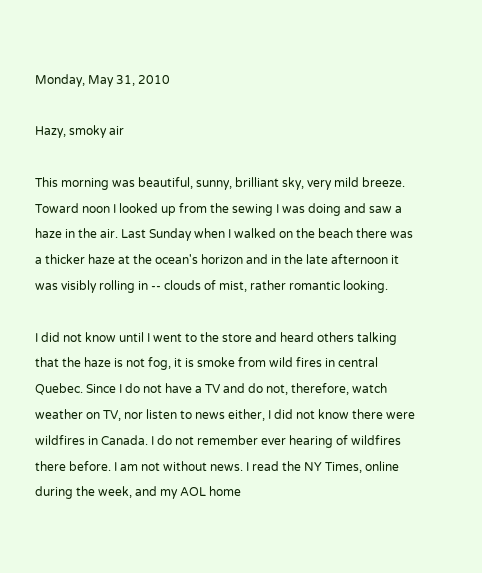Monday, May 31, 2010

Hazy, smoky air

This morning was beautiful, sunny, brilliant sky, very mild breeze. Toward noon I looked up from the sewing I was doing and saw a haze in the air. Last Sunday when I walked on the beach there was a thicker haze at the ocean's horizon and in the late afternoon it was visibly rolling in -- clouds of mist, rather romantic looking.

I did not know until I went to the store and heard others talking that the haze is not fog, it is smoke from wild fires in central Quebec. Since I do not have a TV and do not, therefore, watch weather on TV, nor listen to news either, I did not know there were wildfires in Canada. I do not remember ever hearing of wildfires there before. I am not without news. I read the NY Times, online during the week, and my AOL home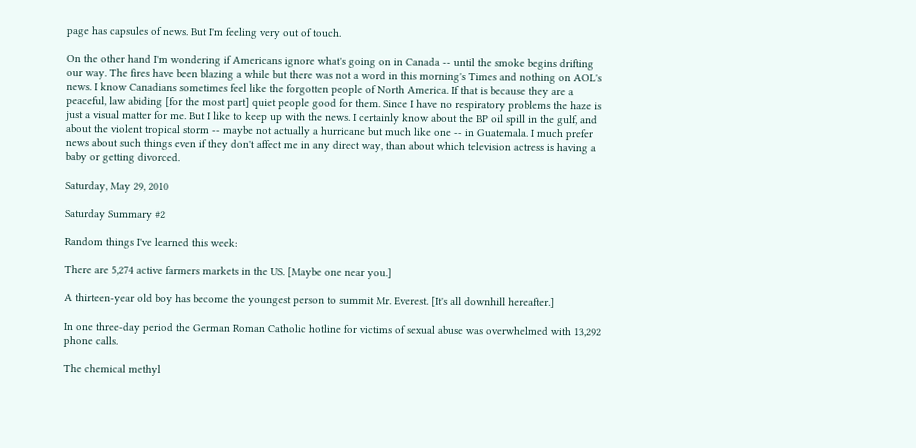page has capsules of news. But I'm feeling very out of touch.

On the other hand I'm wondering if Americans ignore what's going on in Canada -- until the smoke begins drifting our way. The fires have been blazing a while but there was not a word in this morning's Times and nothing on AOL's news. I know Canadians sometimes feel like the forgotten people of North America. If that is because they are a peaceful, law abiding [for the most part] quiet people good for them. Since I have no respiratory problems the haze is just a visual matter for me. But I like to keep up with the news. I certainly know about the BP oil spill in the gulf, and about the violent tropical storm -- maybe not actually a hurricane but much like one -- in Guatemala. I much prefer news about such things even if they don't affect me in any direct way, than about which television actress is having a baby or getting divorced.

Saturday, May 29, 2010

Saturday Summary #2

Random things I've learned this week:

There are 5,274 active farmers markets in the US. [Maybe one near you.]

A thirteen-year old boy has become the youngest person to summit Mr. Everest. [It's all downhill hereafter.]

In one three-day period the German Roman Catholic hotline for victims of sexual abuse was overwhelmed with 13,292 phone calls.

The chemical methyl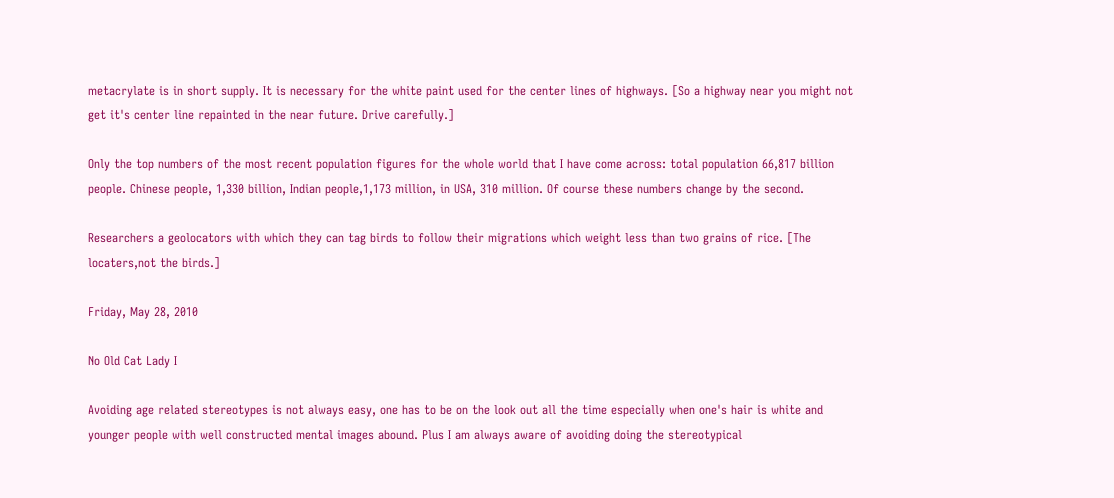metacrylate is in short supply. It is necessary for the white paint used for the center lines of highways. [So a highway near you might not get it's center line repainted in the near future. Drive carefully.]

Only the top numbers of the most recent population figures for the whole world that I have come across: total population 66,817 billion people. Chinese people, 1,330 billion, Indian people,1,173 million, in USA, 310 million. Of course these numbers change by the second.

Researchers a geolocators with which they can tag birds to follow their migrations which weight less than two grains of rice. [The locaters,not the birds.]

Friday, May 28, 2010

No Old Cat Lady I

Avoiding age related stereotypes is not always easy, one has to be on the look out all the time especially when one's hair is white and younger people with well constructed mental images abound. Plus I am always aware of avoiding doing the stereotypical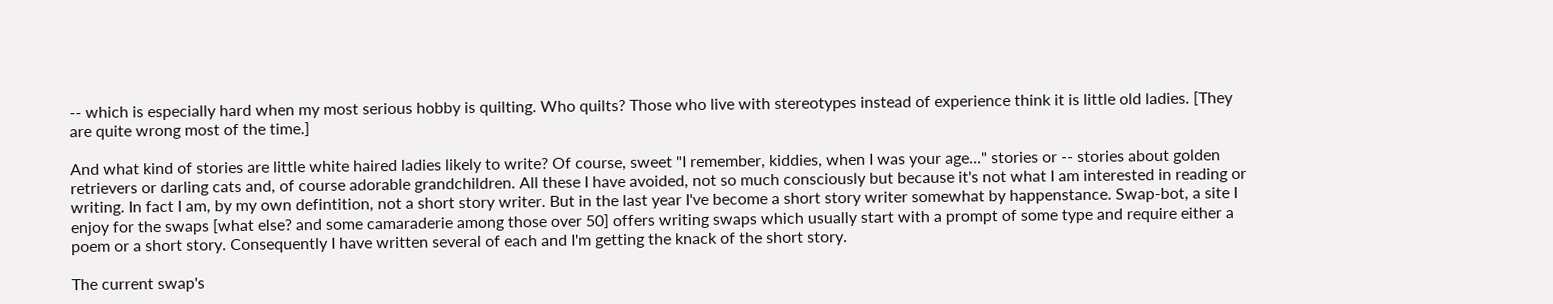-- which is especially hard when my most serious hobby is quilting. Who quilts? Those who live with stereotypes instead of experience think it is little old ladies. [They are quite wrong most of the time.]

And what kind of stories are little white haired ladies likely to write? Of course, sweet "I remember, kiddies, when I was your age..." stories or -- stories about golden retrievers or darling cats and, of course adorable grandchildren. All these I have avoided, not so much consciously but because it's not what I am interested in reading or writing. In fact I am, by my own defintition, not a short story writer. But in the last year I've become a short story writer somewhat by happenstance. Swap-bot, a site I enjoy for the swaps [what else? and some camaraderie among those over 50] offers writing swaps which usually start with a prompt of some type and require either a poem or a short story. Consequently I have written several of each and I'm getting the knack of the short story.

The current swap's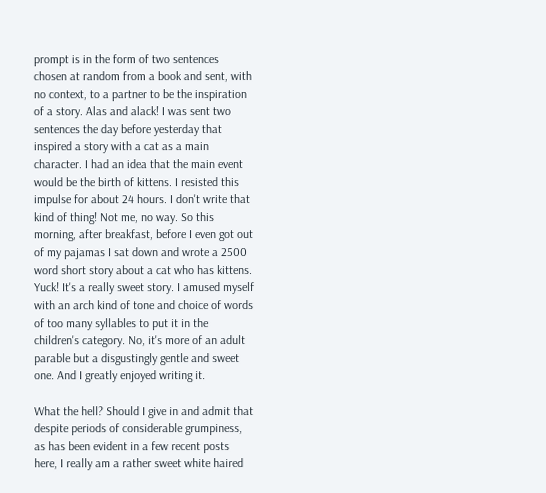prompt is in the form of two sentences chosen at random from a book and sent, with no context, to a partner to be the inspiration of a story. Alas and alack! I was sent two sentences the day before yesterday that inspired a story with a cat as a main character. I had an idea that the main event would be the birth of kittens. I resisted this impulse for about 24 hours. I don't write that kind of thing! Not me, no way. So this morning, after breakfast, before I even got out of my pajamas I sat down and wrote a 2500 word short story about a cat who has kittens. Yuck! It's a really sweet story. I amused myself with an arch kind of tone and choice of words of too many syllables to put it in the children's category. No, it's more of an adult parable but a disgustingly gentle and sweet one. And I greatly enjoyed writing it.

What the hell? Should I give in and admit that despite periods of considerable grumpiness, as has been evident in a few recent posts here, I really am a rather sweet white haired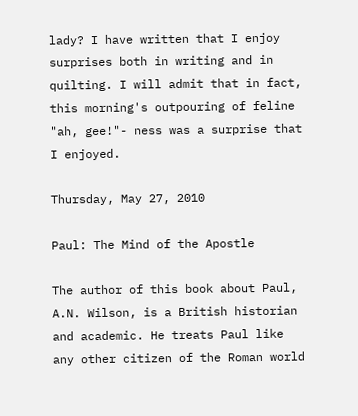lady? I have written that I enjoy surprises both in writing and in quilting. I will admit that in fact, this morning's outpouring of feline "ah, gee!"- ness was a surprise that I enjoyed.

Thursday, May 27, 2010

Paul: The Mind of the Apostle

The author of this book about Paul, A.N. Wilson, is a British historian and academic. He treats Paul like any other citizen of the Roman world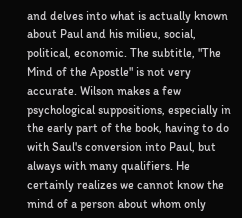and delves into what is actually known about Paul and his milieu, social, political, economic. The subtitle, "The Mind of the Apostle" is not very accurate. Wilson makes a few psychological suppositions, especially in the early part of the book, having to do with Saul's conversion into Paul, but always with many qualifiers. He certainly realizes we cannot know the mind of a person about whom only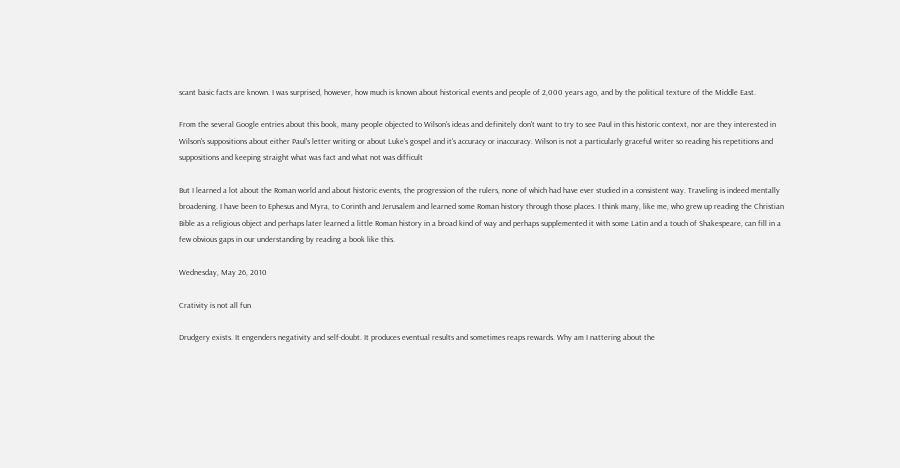scant basic facts are known. I was surprised, however, how much is known about historical events and people of 2,000 years ago, and by the political texture of the Middle East.

From the several Google entries about this book, many people objected to Wilson's ideas and definitely don't want to try to see Paul in this historic context, nor are they interested in Wilson's suppositions about either Paul's letter writing or about Luke's gospel and it's accuracy or inaccuracy. Wilson is not a particularly graceful writer so reading his repetitions and suppositions and keeping straight what was fact and what not was difficult

But I learned a lot about the Roman world and about historic events, the progression of the rulers, none of which had have ever studied in a consistent way. Traveling is indeed mentally broadening. I have been to Ephesus and Myra, to Corinth and Jerusalem and learned some Roman history through those places. I think many, like me, who grew up reading the Christian Bible as a religious object and perhaps later learned a little Roman history in a broad kind of way and perhaps supplemented it with some Latin and a touch of Shakespeare, can fill in a few obvious gaps in our understanding by reading a book like this.

Wednesday, May 26, 2010

Crativity is not all fun

Drudgery exists. It engenders negativity and self-doubt. It produces eventual results and sometimes reaps rewards. Why am I nattering about the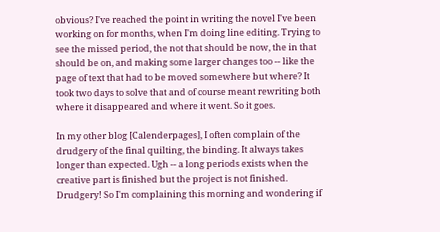obvious? I've reached the point in writing the novel I've been working on for months, when I'm doing line editing. Trying to see the missed period, the not that should be now, the in that should be on, and making some larger changes too -- like the page of text that had to be moved somewhere but where? It took two days to solve that and of course meant rewriting both where it disappeared and where it went. So it goes.

In my other blog [Calenderpages], I often complain of the drudgery of the final quilting, the binding. It always takes longer than expected. Ugh -- a long periods exists when the creative part is finished but the project is not finished. Drudgery! So I'm complaining this morning and wondering if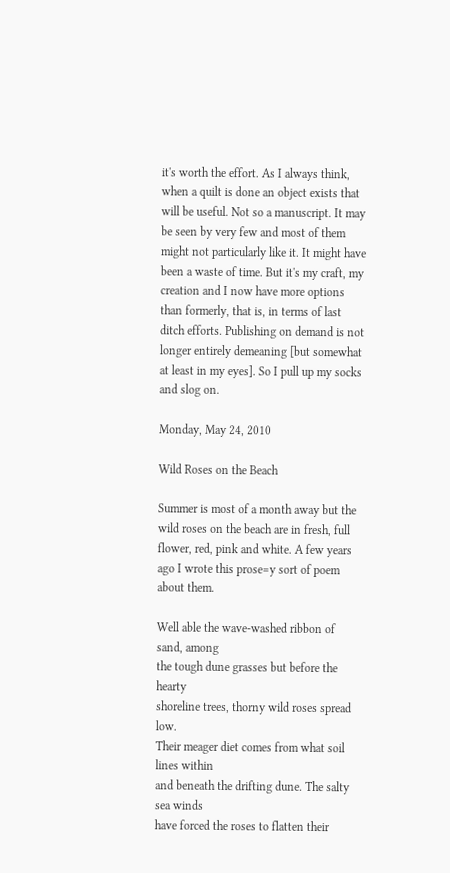it's worth the effort. As I always think, when a quilt is done an object exists that will be useful. Not so a manuscript. It may be seen by very few and most of them might not particularly like it. It might have been a waste of time. But it's my craft, my creation and I now have more options than formerly, that is, in terms of last ditch efforts. Publishing on demand is not longer entirely demeaning [but somewhat at least in my eyes]. So I pull up my socks and slog on.

Monday, May 24, 2010

Wild Roses on the Beach

Summer is most of a month away but the wild roses on the beach are in fresh, full flower, red, pink and white. A few years ago I wrote this prose=y sort of poem about them.

Well able the wave-washed ribbon of sand, among
the tough dune grasses but before the hearty
shoreline trees, thorny wild roses spread low.
Their meager diet comes from what soil lines within
and beneath the drifting dune. The salty sea winds
have forced the roses to flatten their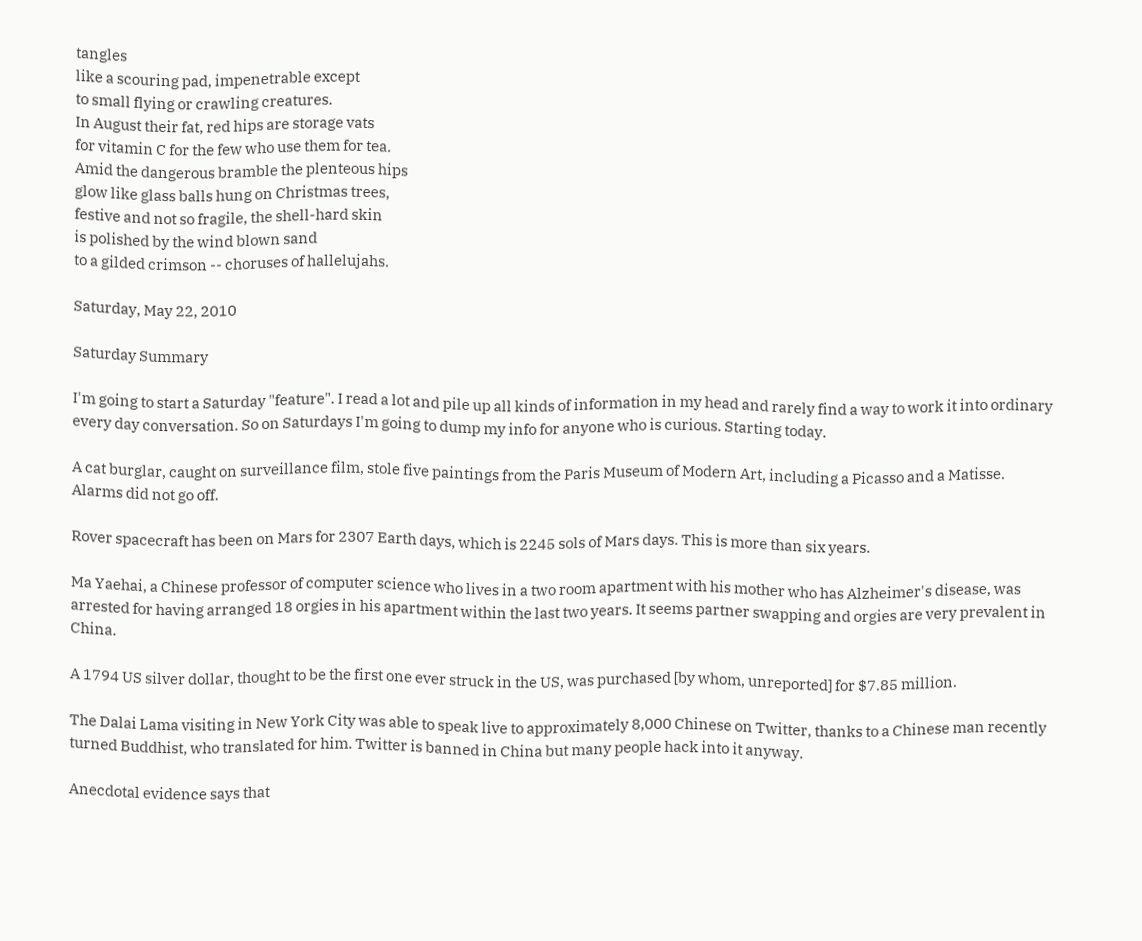tangles
like a scouring pad, impenetrable except
to small flying or crawling creatures.
In August their fat, red hips are storage vats
for vitamin C for the few who use them for tea.
Amid the dangerous bramble the plenteous hips
glow like glass balls hung on Christmas trees,
festive and not so fragile, the shell-hard skin
is polished by the wind blown sand
to a gilded crimson -- choruses of hallelujahs.

Saturday, May 22, 2010

Saturday Summary

I'm going to start a Saturday "feature". I read a lot and pile up all kinds of information in my head and rarely find a way to work it into ordinary every day conversation. So on Saturdays I'm going to dump my info for anyone who is curious. Starting today.

A cat burglar, caught on surveillance film, stole five paintings from the Paris Museum of Modern Art, including a Picasso and a Matisse. Alarms did not go off.

Rover spacecraft has been on Mars for 2307 Earth days, which is 2245 sols of Mars days. This is more than six years.

Ma Yaehai, a Chinese professor of computer science who lives in a two room apartment with his mother who has Alzheimer's disease, was arrested for having arranged 18 orgies in his apartment within the last two years. It seems partner swapping and orgies are very prevalent in China.

A 1794 US silver dollar, thought to be the first one ever struck in the US, was purchased [by whom, unreported] for $7.85 million.

The Dalai Lama visiting in New York City was able to speak live to approximately 8,000 Chinese on Twitter, thanks to a Chinese man recently turned Buddhist, who translated for him. Twitter is banned in China but many people hack into it anyway.

Anecdotal evidence says that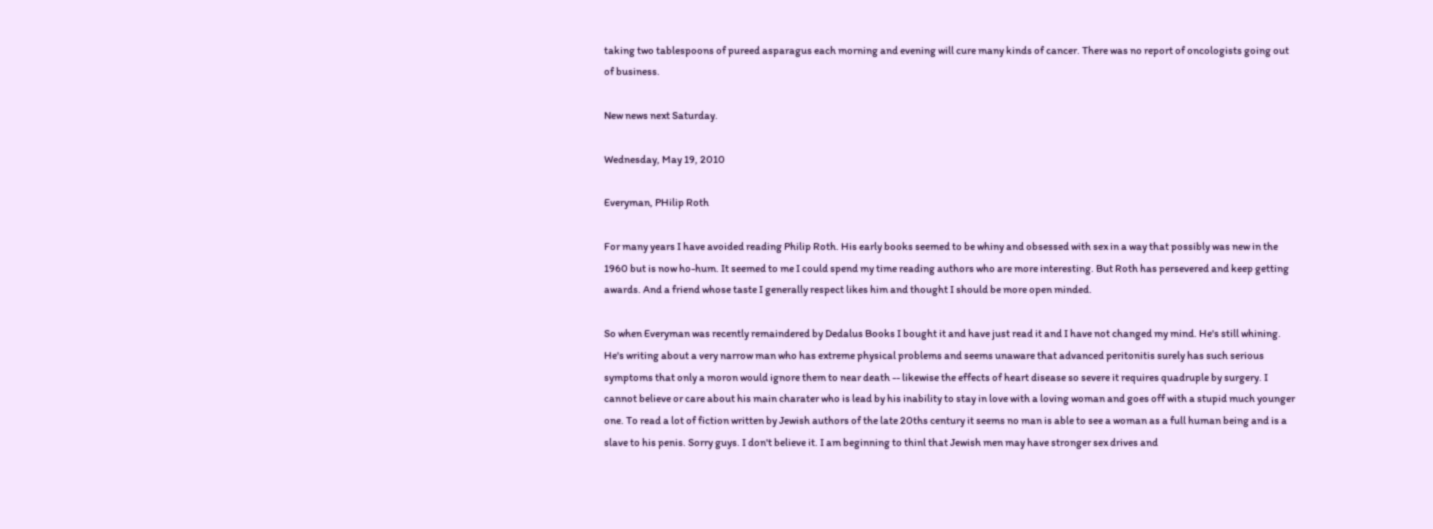taking two tablespoons of pureed asparagus each morning and evening will cure many kinds of cancer. There was no report of oncologists going out of business.

New news next Saturday.

Wednesday, May 19, 2010

Everyman, PHilip Roth

For many years I have avoided reading Philip Roth. His early books seemed to be whiny and obsessed with sex in a way that possibly was new in the 1960 but is now ho-hum. It seemed to me I could spend my time reading authors who are more interesting. But Roth has persevered and keep getting awards. And a friend whose taste I generally respect likes him and thought I should be more open minded.

So when Everyman was recently remaindered by Dedalus Books I bought it and have just read it and I have not changed my mind. He's still whining. He's writing about a very narrow man who has extreme physical problems and seems unaware that advanced peritonitis surely has such serious symptoms that only a moron would ignore them to near death -- likewise the effects of heart disease so severe it requires quadruple by surgery. I cannot believe or care about his main charater who is lead by his inability to stay in love with a loving woman and goes off with a stupid much younger one. To read a lot of fiction written by Jewish authors of the late 20ths century it seems no man is able to see a woman as a full human being and is a slave to his penis. Sorry guys. I don't believe it. I am beginning to thinl that Jewish men may have stronger sex drives and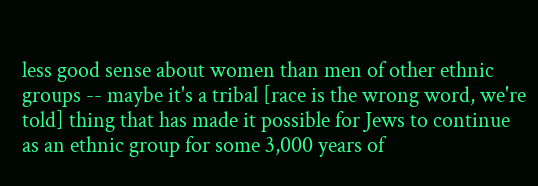less good sense about women than men of other ethnic groups -- maybe it's a tribal [race is the wrong word, we're told] thing that has made it possible for Jews to continue as an ethnic group for some 3,000 years of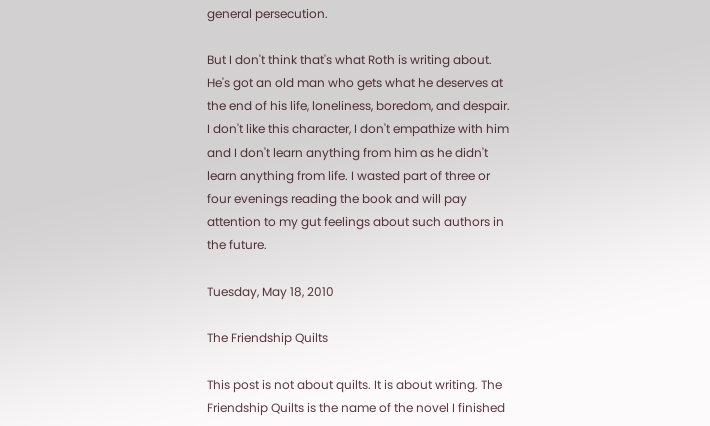general persecution.

But I don't think that's what Roth is writing about. He's got an old man who gets what he deserves at the end of his life, loneliness, boredom, and despair. I don't like this character, I don't empathize with him and I don't learn anything from him as he didn't learn anything from life. I wasted part of three or four evenings reading the book and will pay attention to my gut feelings about such authors in the future.

Tuesday, May 18, 2010

The Friendship Quilts

This post is not about quilts. It is about writing. The Friendship Quilts is the name of the novel I finished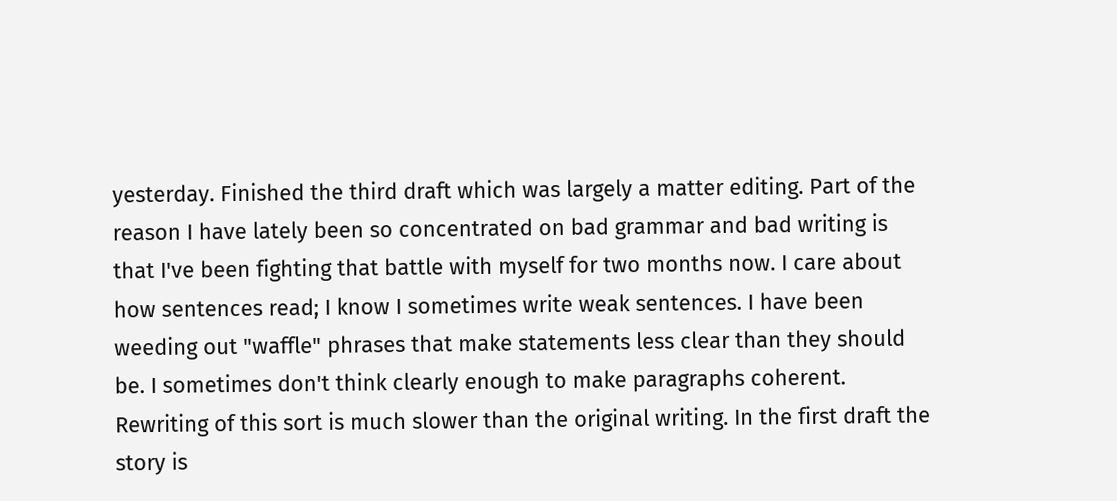yesterday. Finished the third draft which was largely a matter editing. Part of the reason I have lately been so concentrated on bad grammar and bad writing is that I've been fighting that battle with myself for two months now. I care about how sentences read; I know I sometimes write weak sentences. I have been weeding out "waffle" phrases that make statements less clear than they should be. I sometimes don't think clearly enough to make paragraphs coherent. Rewriting of this sort is much slower than the original writing. In the first draft the story is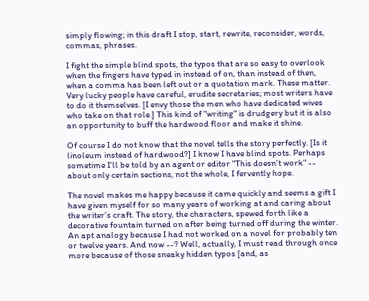simply flowing; in this draft I stop, start, rewrite, reconsider, words, commas, phrases.

I fight the simple blind spots, the typos that are so easy to overlook when the fingers have typed in instead of on, than instead of then, when a comma has been left out or a quotation mark. These matter. Very lucky people have careful, erudite secretaries; most writers have to do it themselves. [I envy those the men who have dedicated wives who take on that role.] This kind of "writing" is drudgery but it is also an opportunity to buff the hardwood floor and make it shine.

Of course I do not know that the novel tells the story perfectly. [Is it linoleum instead of hardwood?] I know I have blind spots. Perhaps sometime I'll be told by an agent or editor "This doesn't work" -- about only certain sections, not the whole, I fervently hope.

The novel makes me happy because it came quickly and seems a gift I have given myself for so many years of working at and caring about the writer's craft. The story, the characters, spewed forth like a decorative fountain turned on after being turned off during the winter. An apt analogy because I had not worked on a novel for probably ten or twelve years. And now --? Well, actually, I must read through once more because of those sneaky hidden typos [and, as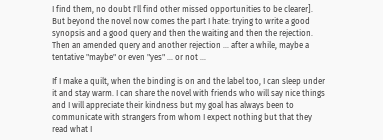I find them, no doubt I'll find other missed opportunities to be clearer]. But beyond the novel now comes the part I hate: trying to write a good synopsis and a good query and then the waiting and then the rejection. Then an amended query and another rejection ... after a while, maybe a tentative "maybe" or even "yes" ... or not ...

If I make a quilt, when the binding is on and the label too, I can sleep under it and stay warm. I can share the novel with friends who will say nice things and I will appreciate their kindness but my goal has always been to communicate with strangers from whom I expect nothing but that they read what I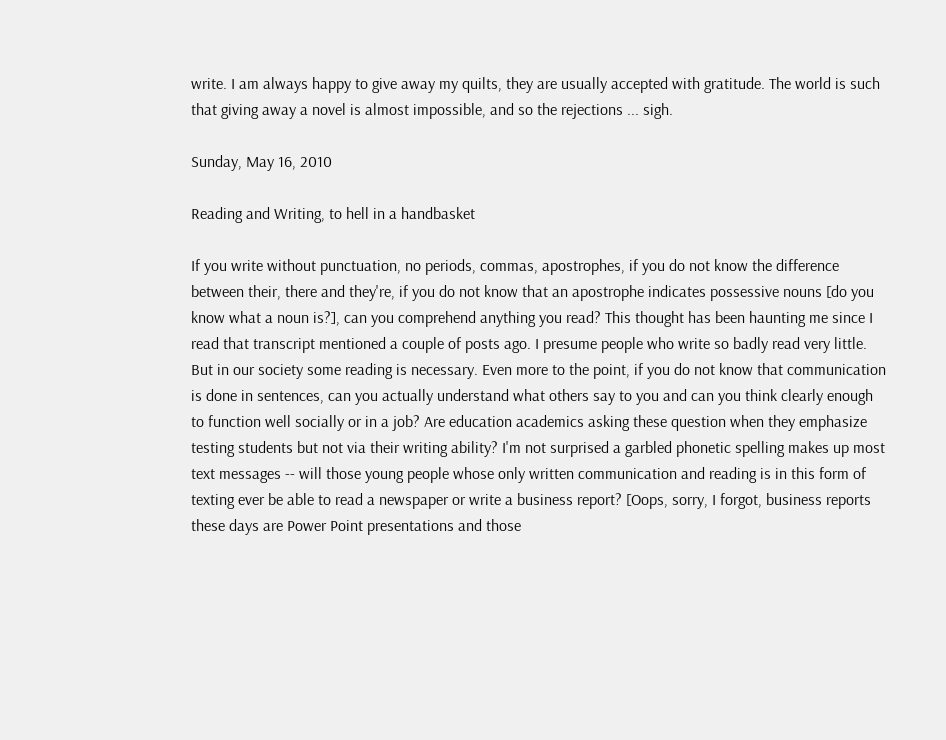write. I am always happy to give away my quilts, they are usually accepted with gratitude. The world is such that giving away a novel is almost impossible, and so the rejections ... sigh.

Sunday, May 16, 2010

Reading and Writing, to hell in a handbasket

If you write without punctuation, no periods, commas, apostrophes, if you do not know the difference between their, there and they're, if you do not know that an apostrophe indicates possessive nouns [do you know what a noun is?], can you comprehend anything you read? This thought has been haunting me since I read that transcript mentioned a couple of posts ago. I presume people who write so badly read very little. But in our society some reading is necessary. Even more to the point, if you do not know that communication is done in sentences, can you actually understand what others say to you and can you think clearly enough to function well socially or in a job? Are education academics asking these question when they emphasize testing students but not via their writing ability? I'm not surprised a garbled phonetic spelling makes up most text messages -- will those young people whose only written communication and reading is in this form of texting ever be able to read a newspaper or write a business report? [Oops, sorry, I forgot, business reports these days are Power Point presentations and those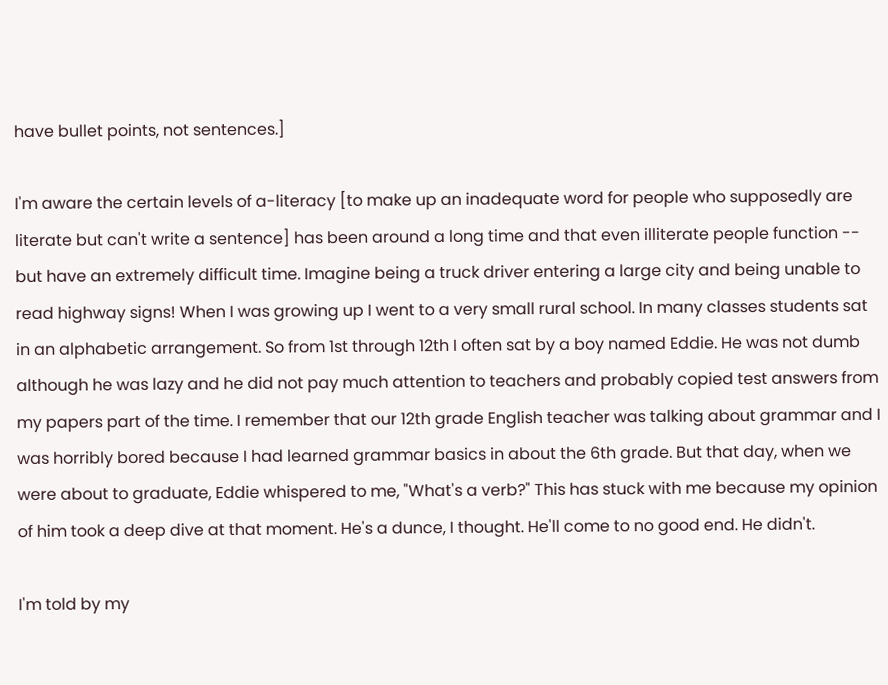have bullet points, not sentences.]

I'm aware the certain levels of a-literacy [to make up an inadequate word for people who supposedly are literate but can't write a sentence] has been around a long time and that even illiterate people function -- but have an extremely difficult time. Imagine being a truck driver entering a large city and being unable to read highway signs! When I was growing up I went to a very small rural school. In many classes students sat in an alphabetic arrangement. So from 1st through 12th I often sat by a boy named Eddie. He was not dumb although he was lazy and he did not pay much attention to teachers and probably copied test answers from my papers part of the time. I remember that our 12th grade English teacher was talking about grammar and I was horribly bored because I had learned grammar basics in about the 6th grade. But that day, when we were about to graduate, Eddie whispered to me, "What's a verb?" This has stuck with me because my opinion of him took a deep dive at that moment. He's a dunce, I thought. He'll come to no good end. He didn't.

I'm told by my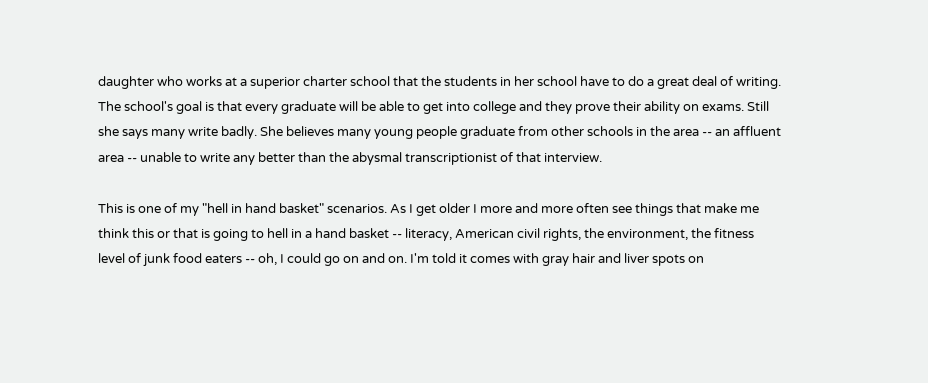daughter who works at a superior charter school that the students in her school have to do a great deal of writing. The school's goal is that every graduate will be able to get into college and they prove their ability on exams. Still she says many write badly. She believes many young people graduate from other schools in the area -- an affluent area -- unable to write any better than the abysmal transcriptionist of that interview.

This is one of my "hell in hand basket" scenarios. As I get older I more and more often see things that make me think this or that is going to hell in a hand basket -- literacy, American civil rights, the environment, the fitness level of junk food eaters -- oh, I could go on and on. I'm told it comes with gray hair and liver spots on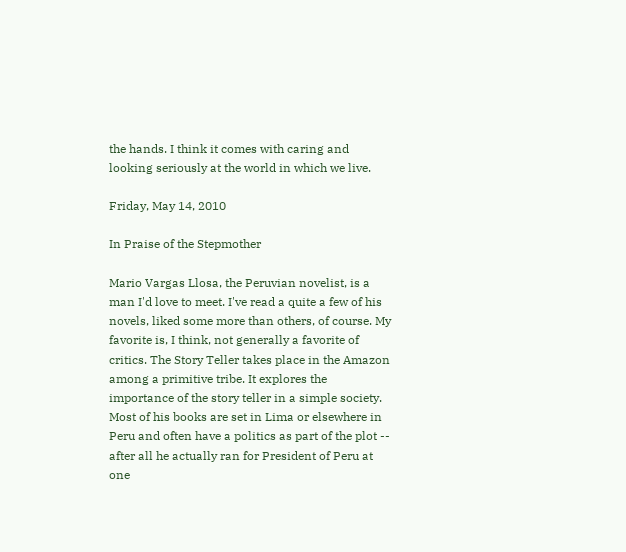the hands. I think it comes with caring and looking seriously at the world in which we live.

Friday, May 14, 2010

In Praise of the Stepmother

Mario Vargas Llosa, the Peruvian novelist, is a man I'd love to meet. I've read a quite a few of his novels, liked some more than others, of course. My favorite is, I think, not generally a favorite of critics. The Story Teller takes place in the Amazon among a primitive tribe. It explores the importance of the story teller in a simple society. Most of his books are set in Lima or elsewhere in Peru and often have a politics as part of the plot -- after all he actually ran for President of Peru at one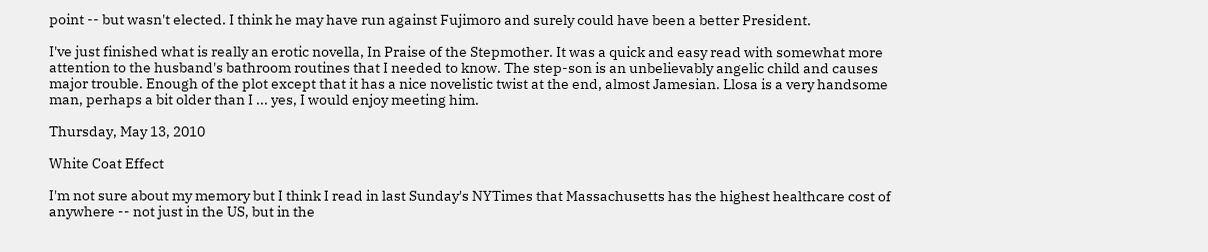point -- but wasn't elected. I think he may have run against Fujimoro and surely could have been a better President.

I've just finished what is really an erotic novella, In Praise of the Stepmother. It was a quick and easy read with somewhat more attention to the husband's bathroom routines that I needed to know. The step-son is an unbelievably angelic child and causes major trouble. Enough of the plot except that it has a nice novelistic twist at the end, almost Jamesian. Llosa is a very handsome man, perhaps a bit older than I ... yes, I would enjoy meeting him.

Thursday, May 13, 2010

White Coat Effect

I'm not sure about my memory but I think I read in last Sunday's NYTimes that Massachusetts has the highest healthcare cost of anywhere -- not just in the US, but in the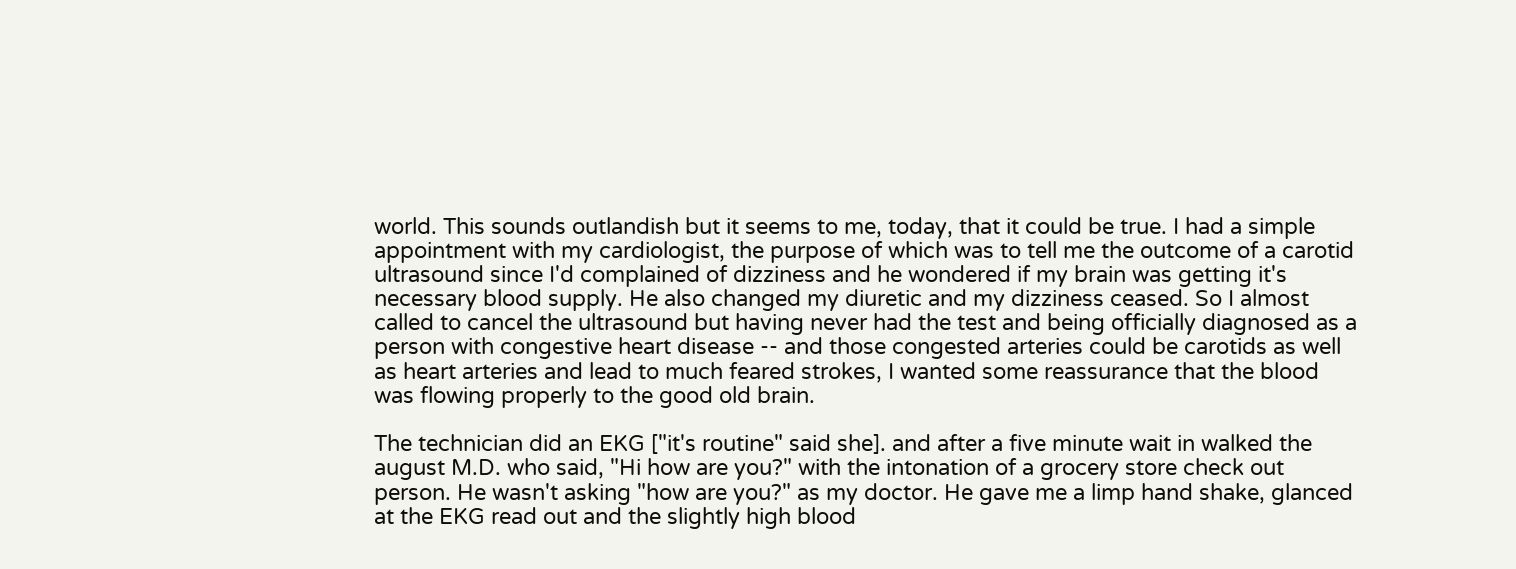world. This sounds outlandish but it seems to me, today, that it could be true. I had a simple appointment with my cardiologist, the purpose of which was to tell me the outcome of a carotid ultrasound since I'd complained of dizziness and he wondered if my brain was getting it's necessary blood supply. He also changed my diuretic and my dizziness ceased. So I almost called to cancel the ultrasound but having never had the test and being officially diagnosed as a person with congestive heart disease -- and those congested arteries could be carotids as well as heart arteries and lead to much feared strokes, I wanted some reassurance that the blood was flowing properly to the good old brain.

The technician did an EKG ["it's routine" said she]. and after a five minute wait in walked the august M.D. who said, "Hi how are you?" with the intonation of a grocery store check out person. He wasn't asking "how are you?" as my doctor. He gave me a limp hand shake, glanced at the EKG read out and the slightly high blood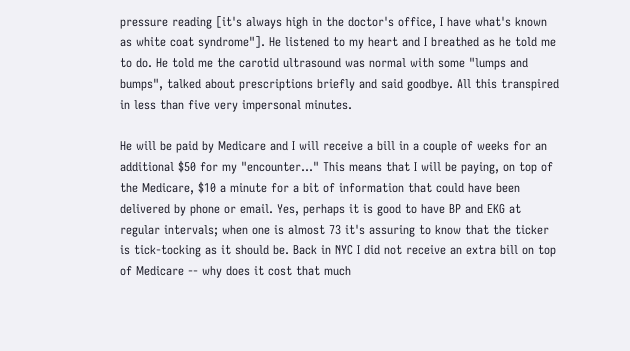pressure reading [it's always high in the doctor's office, I have what's known as white coat syndrome"]. He listened to my heart and I breathed as he told me to do. He told me the carotid ultrasound was normal with some "lumps and bumps", talked about prescriptions briefly and said goodbye. All this transpired in less than five very impersonal minutes.

He will be paid by Medicare and I will receive a bill in a couple of weeks for an additional $50 for my "encounter..." This means that I will be paying, on top of the Medicare, $10 a minute for a bit of information that could have been delivered by phone or email. Yes, perhaps it is good to have BP and EKG at regular intervals; when one is almost 73 it's assuring to know that the ticker is tick-tocking as it should be. Back in NYC I did not receive an extra bill on top of Medicare -- why does it cost that much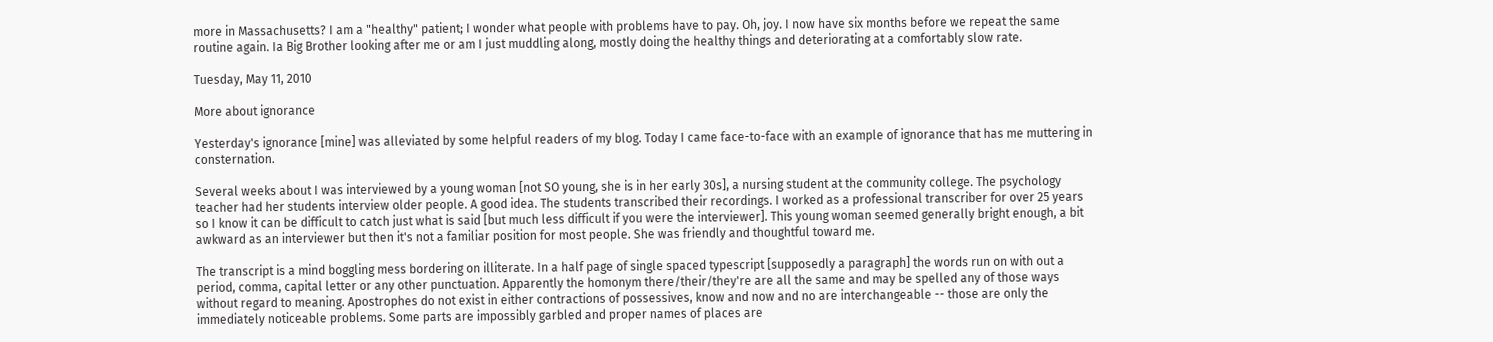more in Massachusetts? I am a "healthy" patient; I wonder what people with problems have to pay. Oh, joy. I now have six months before we repeat the same routine again. Ia Big Brother looking after me or am I just muddling along, mostly doing the healthy things and deteriorating at a comfortably slow rate.

Tuesday, May 11, 2010

More about ignorance

Yesterday's ignorance [mine] was alleviated by some helpful readers of my blog. Today I came face-to-face with an example of ignorance that has me muttering in consternation.

Several weeks about I was interviewed by a young woman [not SO young, she is in her early 30s], a nursing student at the community college. The psychology teacher had her students interview older people. A good idea. The students transcribed their recordings. I worked as a professional transcriber for over 25 years so I know it can be difficult to catch just what is said [but much less difficult if you were the interviewer]. This young woman seemed generally bright enough, a bit awkward as an interviewer but then it's not a familiar position for most people. She was friendly and thoughtful toward me.

The transcript is a mind boggling mess bordering on illiterate. In a half page of single spaced typescript [supposedly a paragraph] the words run on with out a period, comma, capital letter or any other punctuation. Apparently the homonym there/their/they're are all the same and may be spelled any of those ways without regard to meaning. Apostrophes do not exist in either contractions of possessives, know and now and no are interchangeable -- those are only the immediately noticeable problems. Some parts are impossibly garbled and proper names of places are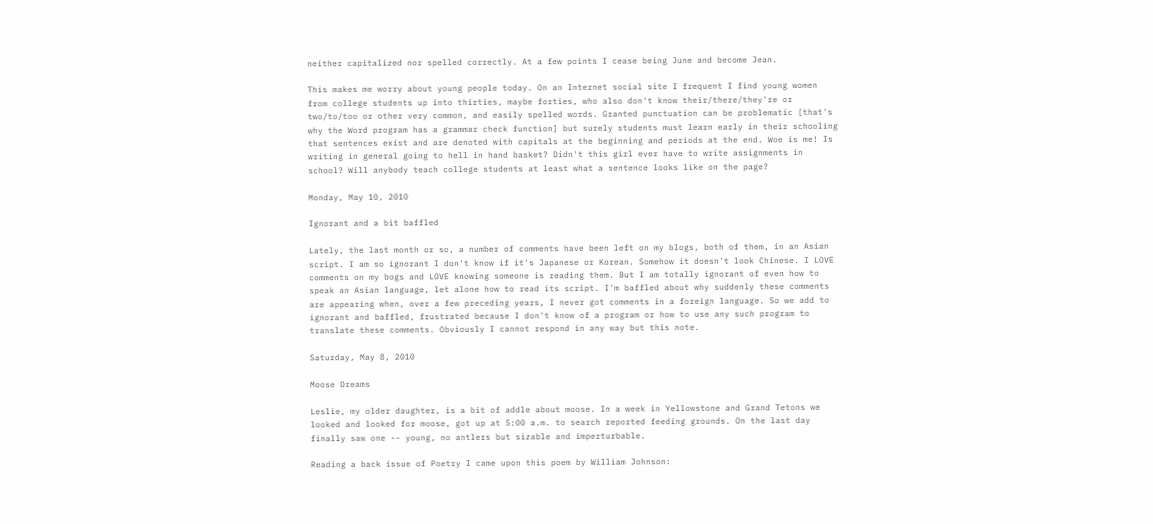neither capitalized nor spelled correctly. At a few points I cease being June and become Jean.

This makes me worry about young people today. On an Internet social site I frequent I find young women from college students up into thirties, maybe forties, who also don't know their/there/they're or two/to/too or other very common, and easily spelled words. Granted punctuation can be problematic [that's why the Word program has a grammar check function] but surely students must learn early in their schooling that sentences exist and are denoted with capitals at the beginning and periods at the end. Woe is me! Is writing in general going to hell in hand basket? Didn't this girl ever have to write assignments in school? Will anybody teach college students at least what a sentence looks like on the page?

Monday, May 10, 2010

Ignorant and a bit baffled

Lately, the last month or so, a number of comments have been left on my blogs, both of them, in an Asian script. I am so ignorant I don't know if it's Japanese or Korean. Somehow it doesn't look Chinese. I LOVE comments on my bogs and LOVE knowing someone is reading them. But I am totally ignorant of even how to speak an Asian language, let alone how to read its script. I'm baffled about why suddenly these comments are appearing when, over a few preceding years, I never got comments in a foreign language. So we add to ignorant and baffled, frustrated because I don't know of a program or how to use any such program to translate these comments. Obviously I cannot respond in any way but this note.

Saturday, May 8, 2010

Moose Dreams

Leslie, my older daughter, is a bit of addle about moose. In a week in Yellowstone and Grand Tetons we looked and looked for moose, got up at 5:00 a.m. to search reported feeding grounds. On the last day finally saw one -- young, no antlers but sizable and imperturbable.

Reading a back issue of Poetry I came upon this poem by William Johnson: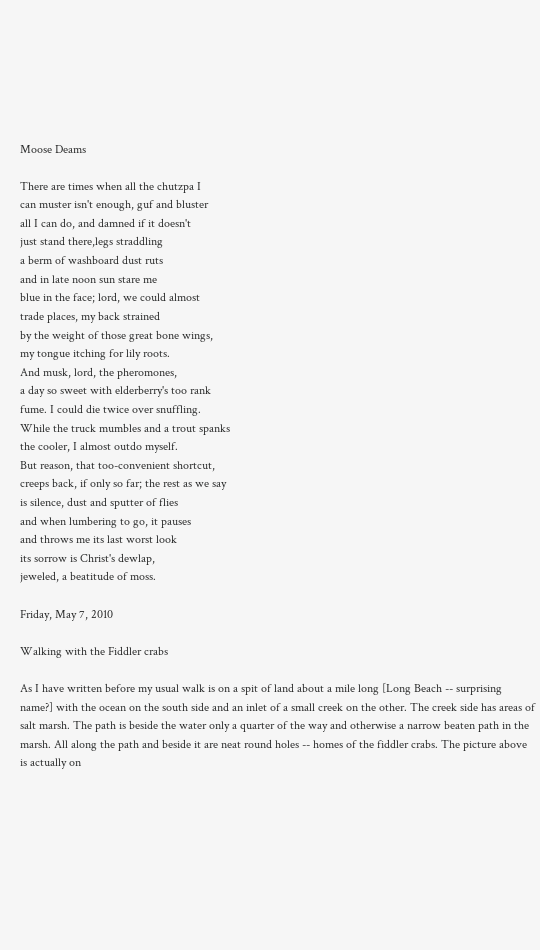Moose Deams

There are times when all the chutzpa I
can muster isn't enough, guf and bluster
all I can do, and damned if it doesn't
just stand there,legs straddling
a berm of washboard dust ruts
and in late noon sun stare me
blue in the face; lord, we could almost
trade places, my back strained
by the weight of those great bone wings,
my tongue itching for lily roots.
And musk, lord, the pheromones,
a day so sweet with elderberry's too rank
fume. I could die twice over snuffling.
While the truck mumbles and a trout spanks
the cooler, I almost outdo myself.
But reason, that too-convenient shortcut,
creeps back, if only so far; the rest as we say
is silence, dust and sputter of flies
and when lumbering to go, it pauses
and throws me its last worst look
its sorrow is Christ's dewlap,
jeweled, a beatitude of moss.

Friday, May 7, 2010

Walking with the Fiddler crabs

As I have written before my usual walk is on a spit of land about a mile long [Long Beach -- surprising name?] with the ocean on the south side and an inlet of a small creek on the other. The creek side has areas of salt marsh. The path is beside the water only a quarter of the way and otherwise a narrow beaten path in the marsh. All along the path and beside it are neat round holes -- homes of the fiddler crabs. The picture above is actually on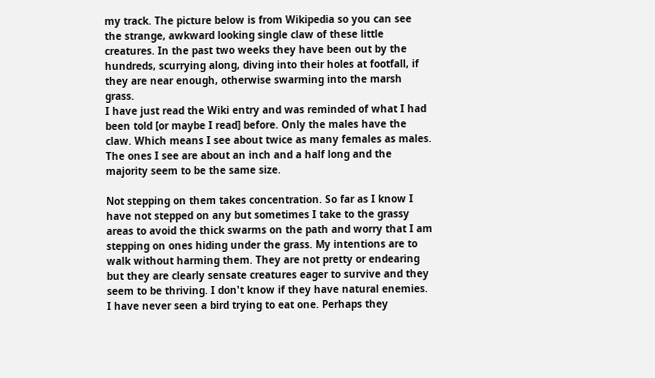my track. The picture below is from Wikipedia so you can see the strange, awkward looking single claw of these little creatures. In the past two weeks they have been out by the hundreds, scurrying along, diving into their holes at footfall, if they are near enough, otherwise swarming into the marsh grass.
I have just read the Wiki entry and was reminded of what I had been told [or maybe I read] before. Only the males have the claw. Which means I see about twice as many females as males. The ones I see are about an inch and a half long and the majority seem to be the same size.

Not stepping on them takes concentration. So far as I know I have not stepped on any but sometimes I take to the grassy areas to avoid the thick swarms on the path and worry that I am stepping on ones hiding under the grass. My intentions are to walk without harming them. They are not pretty or endearing but they are clearly sensate creatures eager to survive and they seem to be thriving. I don't know if they have natural enemies. I have never seen a bird trying to eat one. Perhaps they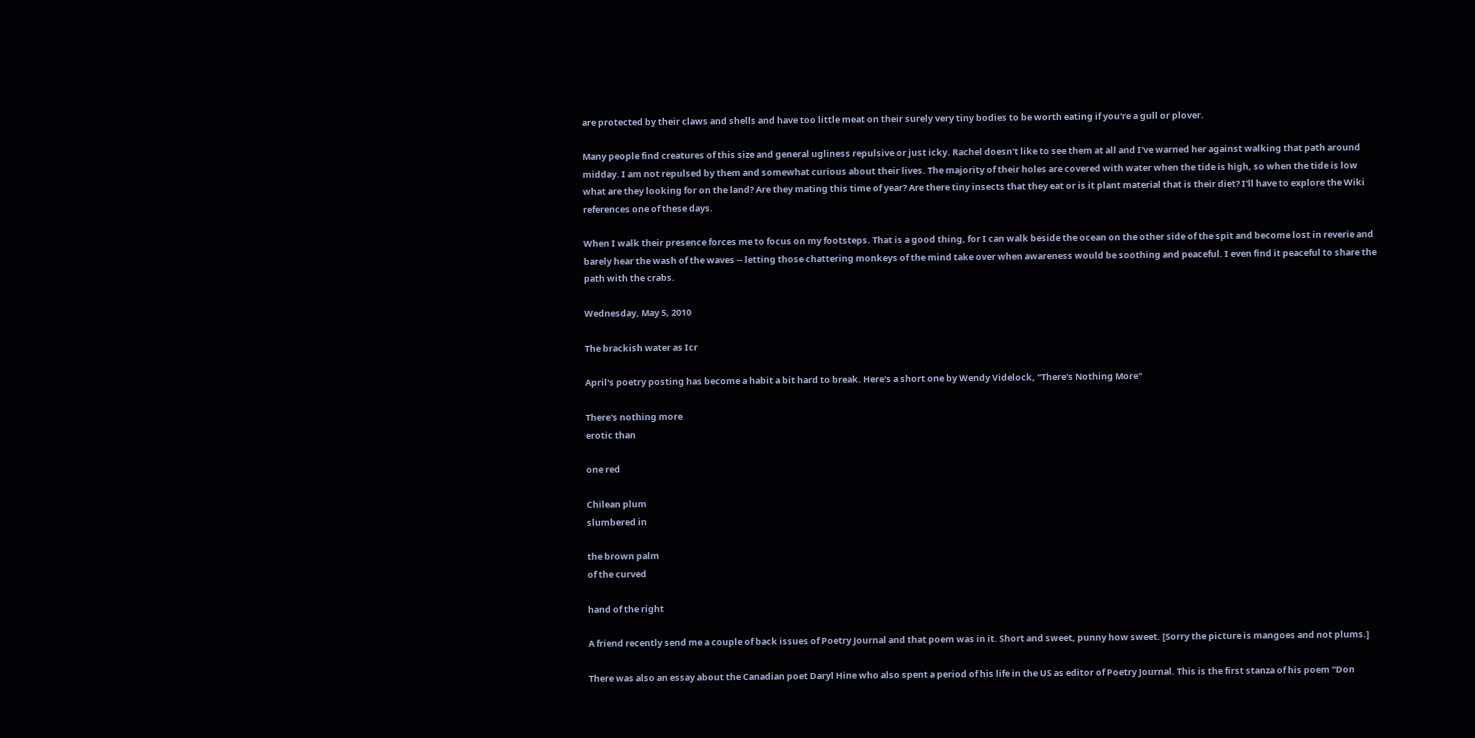are protected by their claws and shells and have too little meat on their surely very tiny bodies to be worth eating if you're a gull or plover.

Many people find creatures of this size and general ugliness repulsive or just icky. Rachel doesn't like to see them at all and I've warned her against walking that path around midday. I am not repulsed by them and somewhat curious about their lives. The majority of their holes are covered with water when the tide is high, so when the tide is low what are they looking for on the land? Are they mating this time of year? Are there tiny insects that they eat or is it plant material that is their diet? I'll have to explore the Wiki references one of these days.

When I walk their presence forces me to focus on my footsteps. That is a good thing, for I can walk beside the ocean on the other side of the spit and become lost in reverie and barely hear the wash of the waves -- letting those chattering monkeys of the mind take over when awareness would be soothing and peaceful. I even find it peaceful to share the path with the crabs.

Wednesday, May 5, 2010

The brackish water as Icr

April's poetry posting has become a habit a bit hard to break. Here's a short one by Wendy Videlock, "There's Nothing More"

There's nothing more
erotic than

one red

Chilean plum
slumbered in

the brown palm
of the curved

hand of the right

A friend recently send me a couple of back issues of Poetry Journal and that poem was in it. Short and sweet, punny how sweet. [Sorry the picture is mangoes and not plums.]

There was also an essay about the Canadian poet Daryl Hine who also spent a period of his life in the US as editor of Poetry Journal. This is the first stanza of his poem "Don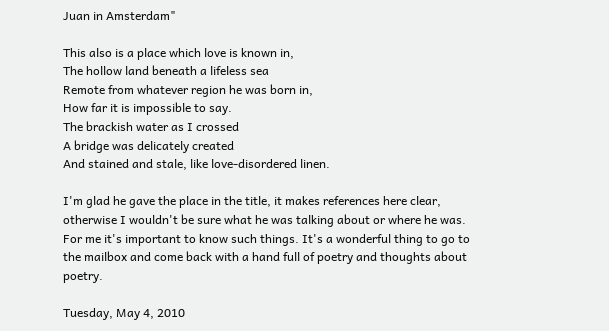Juan in Amsterdam"

This also is a place which love is known in,
The hollow land beneath a lifeless sea
Remote from whatever region he was born in,
How far it is impossible to say.
The brackish water as I crossed
A bridge was delicately created
And stained and stale, like love-disordered linen.

I'm glad he gave the place in the title, it makes references here clear, otherwise I wouldn't be sure what he was talking about or where he was. For me it's important to know such things. It's a wonderful thing to go to the mailbox and come back with a hand full of poetry and thoughts about poetry.

Tuesday, May 4, 2010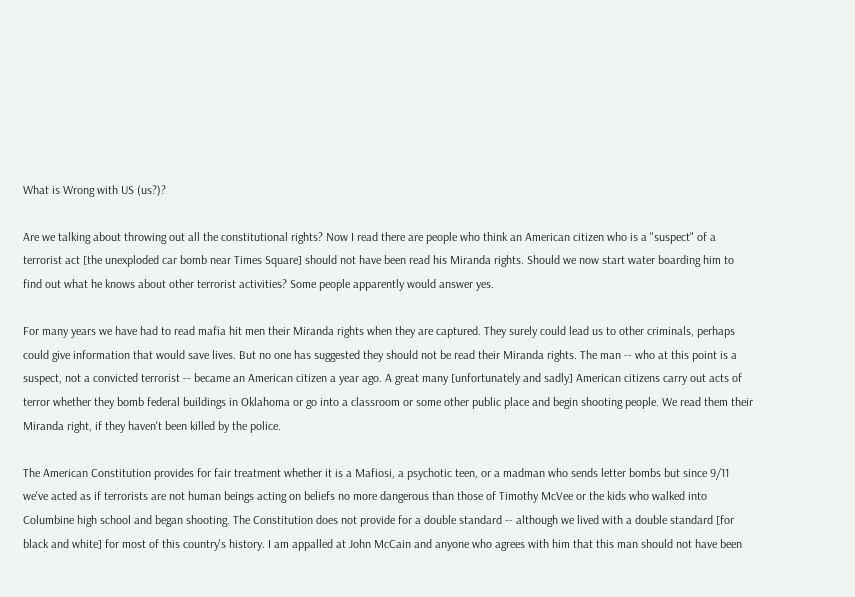What is Wrong with US (us?)?

Are we talking about throwing out all the constitutional rights? Now I read there are people who think an American citizen who is a "suspect" of a terrorist act [the unexploded car bomb near Times Square] should not have been read his Miranda rights. Should we now start water boarding him to find out what he knows about other terrorist activities? Some people apparently would answer yes.

For many years we have had to read mafia hit men their Miranda rights when they are captured. They surely could lead us to other criminals, perhaps could give information that would save lives. But no one has suggested they should not be read their Miranda rights. The man -- who at this point is a suspect, not a convicted terrorist -- became an American citizen a year ago. A great many [unfortunately and sadly] American citizens carry out acts of terror whether they bomb federal buildings in Oklahoma or go into a classroom or some other public place and begin shooting people. We read them their Miranda right, if they haven't been killed by the police.

The American Constitution provides for fair treatment whether it is a Mafiosi, a psychotic teen, or a madman who sends letter bombs but since 9/11 we've acted as if terrorists are not human beings acting on beliefs no more dangerous than those of Timothy McVee or the kids who walked into Columbine high school and began shooting. The Constitution does not provide for a double standard -- although we lived with a double standard [for black and white] for most of this country's history. I am appalled at John McCain and anyone who agrees with him that this man should not have been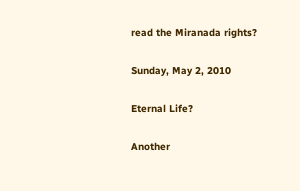read the Miranada rights?

Sunday, May 2, 2010

Eternal Life?

Another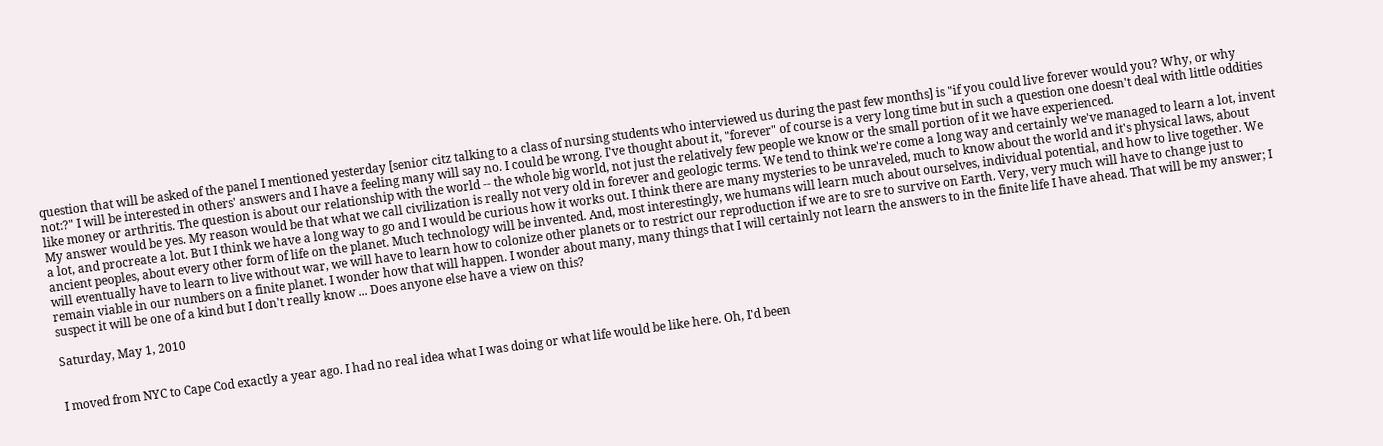question that will be asked of the panel I mentioned yesterday [senior citz talking to a class of nursing students who interviewed us during the past few months] is "if you could live forever would you? Why, or why not:?" I will be interested in others' answers and I have a feeling many will say no. I could be wrong. I've thought about it, "forever" of course is a very long time but in such a question one doesn't deal with little oddities like money or arthritis. The question is about our relationship with the world -- the whole big world, not just the relatively few people we know or the small portion of it we have experienced.
My answer would be yes. My reason would be that what we call civilization is really not very old in forever and geologic terms. We tend to think we're come a long way and certainly we've managed to learn a lot, invent a lot, and procreate a lot. But I think we have a long way to go and I would be curious how it works out. I think there are many mysteries to be unraveled, much to know about the world and it's physical laws, about ancient peoples, about every other form of life on the planet. Much technology will be invented. And, most interestingly, we humans will learn much about ourselves, individual potential, and how to live together. We will eventually have to learn to live without war, we will have to learn how to colonize other planets or to restrict our reproduction if we are to sre to survive on Earth. Very, very much will have to change just to remain viable in our numbers on a finite planet. I wonder how that will happen. I wonder about many, many things that I will certainly not learn the answers to in the finite life I have ahead. That will be my answer; I suspect it will be one of a kind but I don't really know ... Does anyone else have a view on this?

Saturday, May 1, 2010


I moved from NYC to Cape Cod exactly a year ago. I had no real idea what I was doing or what life would be like here. Oh, I'd been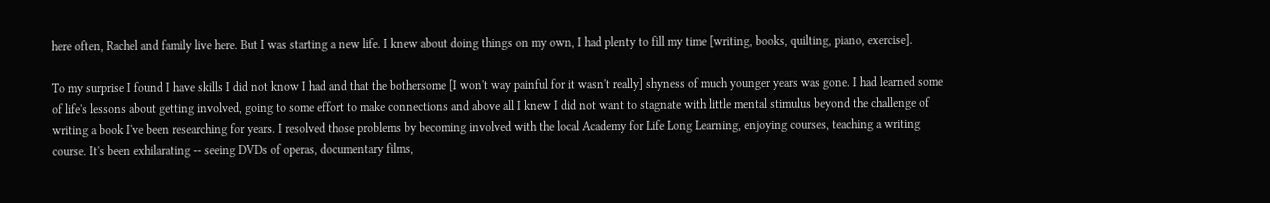here often, Rachel and family live here. But I was starting a new life. I knew about doing things on my own, I had plenty to fill my time [writing, books, quilting, piano, exercise].

To my surprise I found I have skills I did not know I had and that the bothersome [I won't way painful for it wasn't really] shyness of much younger years was gone. I had learned some of life's lessons about getting involved, going to some effort to make connections and above all I knew I did not want to stagnate with little mental stimulus beyond the challenge of writing a book I've been researching for years. I resolved those problems by becoming involved with the local Academy for Life Long Learning, enjoying courses, teaching a writing course. It's been exhilarating -- seeing DVDs of operas, documentary films,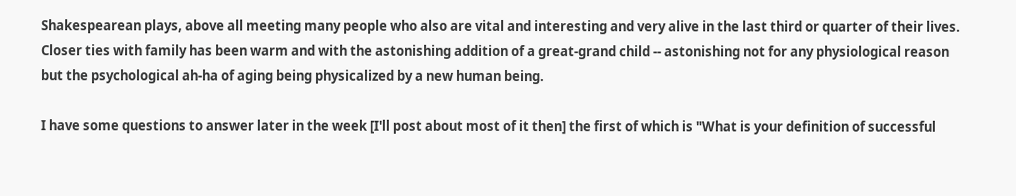Shakespearean plays, above all meeting many people who also are vital and interesting and very alive in the last third or quarter of their lives. Closer ties with family has been warm and with the astonishing addition of a great-grand child -- astonishing not for any physiological reason but the psychological ah-ha of aging being physicalized by a new human being.

I have some questions to answer later in the week [I'll post about most of it then] the first of which is "What is your definition of successful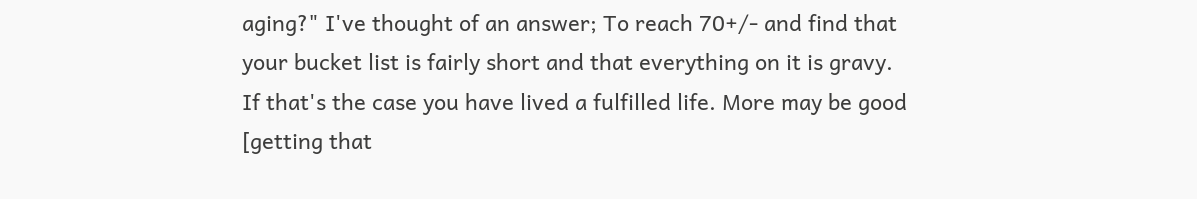aging?" I've thought of an answer; To reach 70+/- and find that your bucket list is fairly short and that everything on it is gravy. If that's the case you have lived a fulfilled life. More may be good [getting that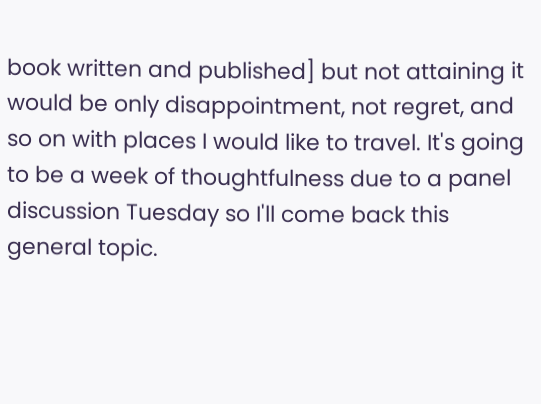book written and published] but not attaining it would be only disappointment, not regret, and so on with places I would like to travel. It's going to be a week of thoughtfulness due to a panel discussion Tuesday so I'll come back this general topic.